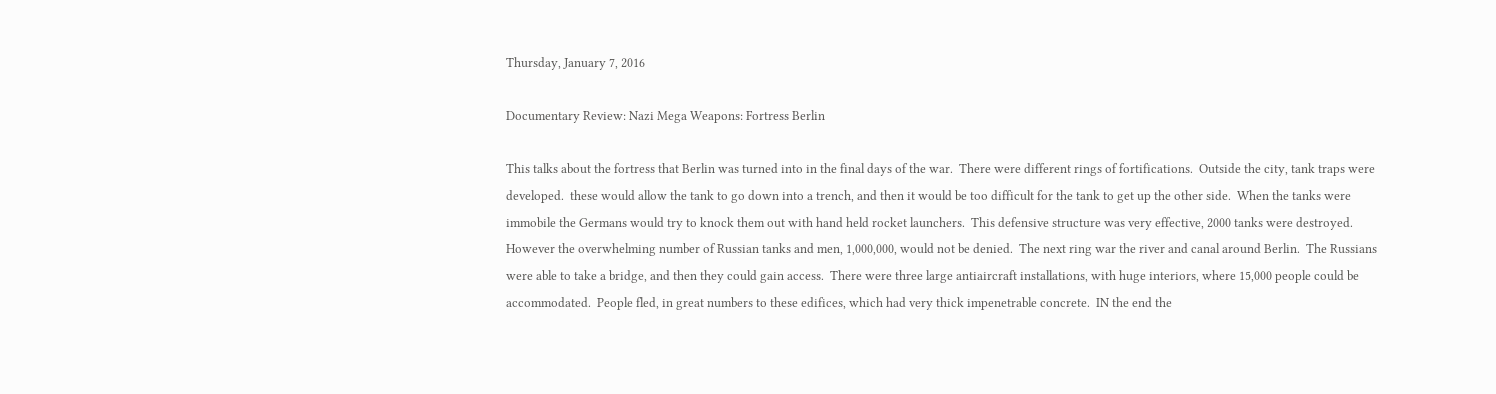Thursday, January 7, 2016

Documentary Review: Nazi Mega Weapons: Fortress Berlin

This talks about the fortress that Berlin was turned into in the final days of the war.  There were different rings of fortifications.  Outside the city, tank traps were developed.  these would allow the tank to go down into a trench, and then it would be too difficult for the tank to get up the other side.  When the tanks were immobile the Germans would try to knock them out with hand held rocket launchers.  This defensive structure was very effective, 2000 tanks were destroyed.  However the overwhelming number of Russian tanks and men, 1,000,000, would not be denied.  The next ring war the river and canal around Berlin.  The Russians were able to take a bridge, and then they could gain access.  There were three large antiaircraft installations, with huge interiors, where 15,000 people could be accommodated.  People fled, in great numbers to these edifices, which had very thick impenetrable concrete.  IN the end the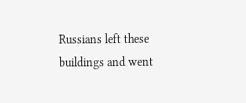Russians left these buildings and went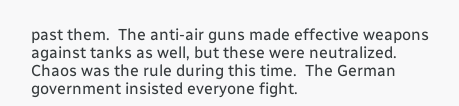past them.  The anti-air guns made effective weapons against tanks as well, but these were neutralized.  Chaos was the rule during this time.  The German government insisted everyone fight.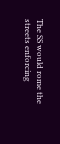The SS would rome the streets enforcing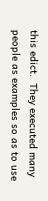this edict.  They executed many people as examples so as to use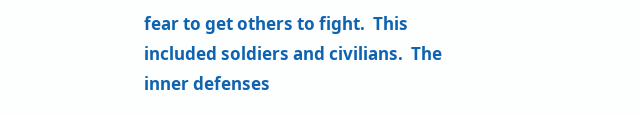fear to get others to fight.  This included soldiers and civilians.  The inner defenses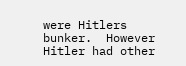were Hitlers bunker.  However Hitler had other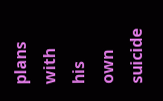plans with his own suicide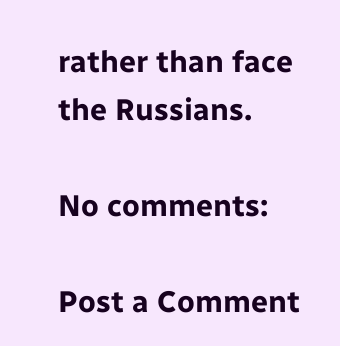rather than face the Russians.

No comments:

Post a Comment